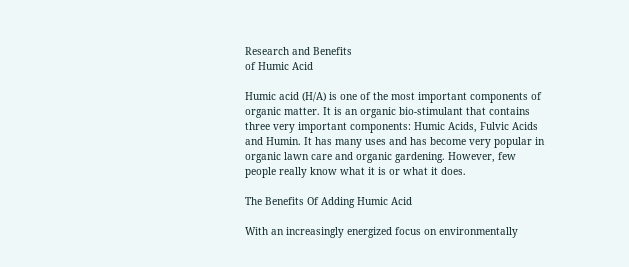Research and Benefits
of Humic Acid

Humic acid (H/A) is one of the most important components of organic matter. It is an organic bio-stimulant that contains three very important components: Humic Acids, Fulvic Acids and Humin. It has many uses and has become very popular in organic lawn care and organic gardening. However, few people really know what it is or what it does.

The Benefits Of Adding Humic Acid

With an increasingly energized focus on environmentally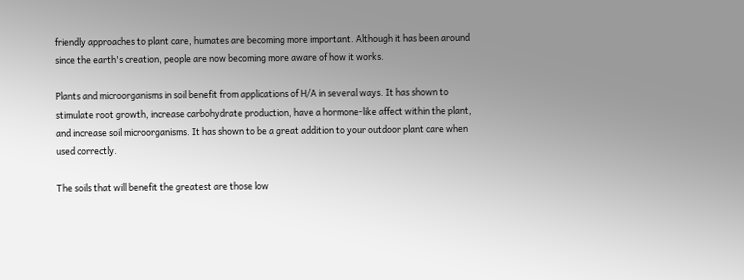friendly approaches to plant care, humates are becoming more important. Although it has been around since the earth's creation, people are now becoming more aware of how it works.

Plants and microorganisms in soil benefit from applications of H/A in several ways. It has shown to stimulate root growth, increase carbohydrate production, have a hormone-like affect within the plant, and increase soil microorganisms. It has shown to be a great addition to your outdoor plant care when used correctly.

The soils that will benefit the greatest are those low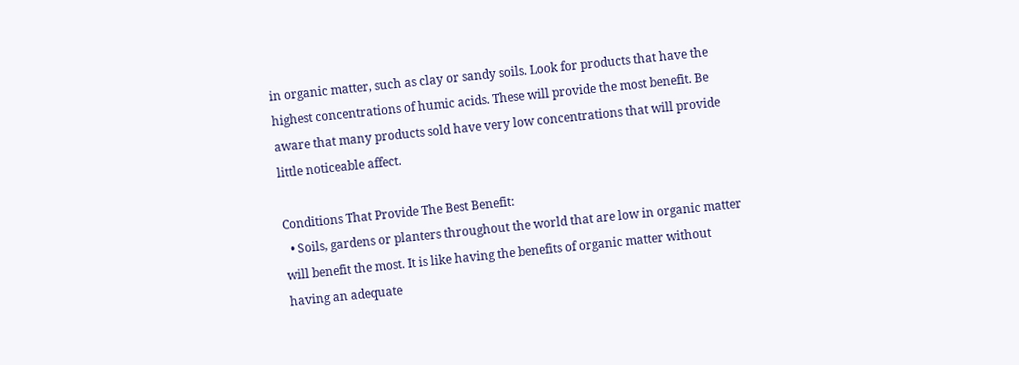in organic matter, such as clay or sandy soils. Look for products that have the highest concentrations of humic acids. These will provide the most benefit. Be aware that many products sold have very low concentrations that will provide little noticeable affect.

Conditions That Provide The Best Benefit:
  • Soils, gardens or planters throughout the world that are low in organic matter will benefit the most. It is like having the benefits of organic matter without having an adequate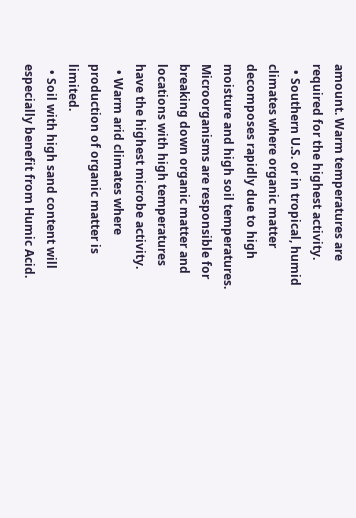amount. Warm temperatures are required for the highest activity.
  • Southern U.S. or in tropical, humid climates where organic matter decomposes rapidly due to high moisture and high soil temperatures. Microorganisms are responsible for breaking down organic matter and locations with high temperatures have the highest microbe activity.
  • Warm arid climates where production of organic matter is limited.
  • Soil with high sand content will especially benefit from Humic Acid.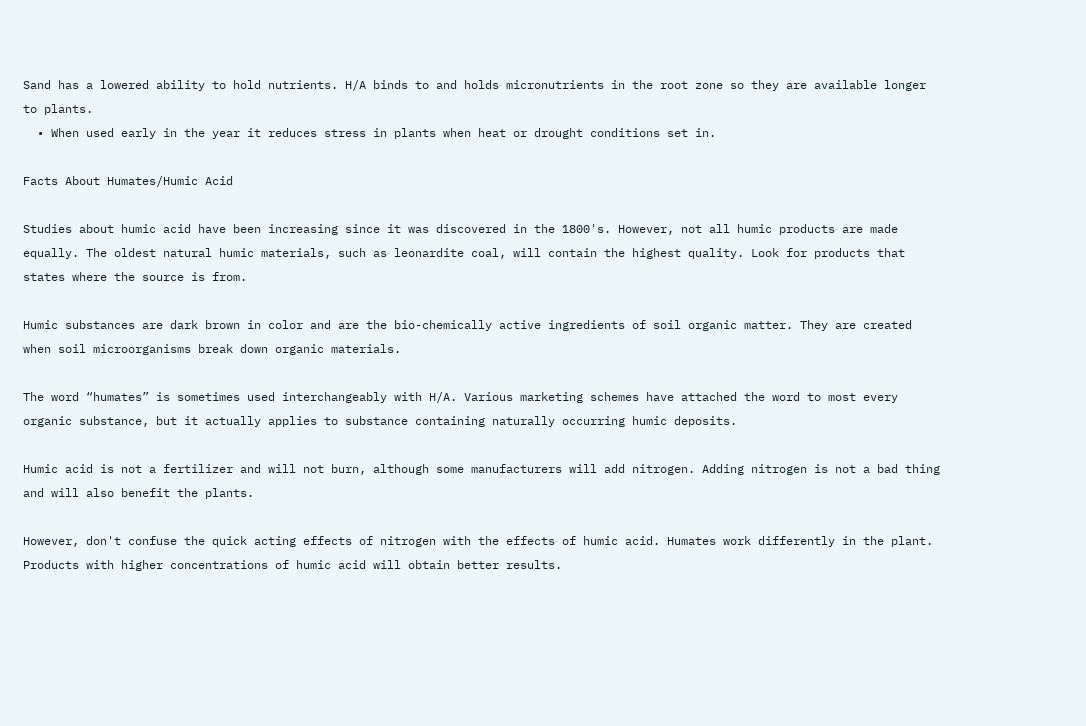Sand has a lowered ability to hold nutrients. H/A binds to and holds micronutrients in the root zone so they are available longer to plants.
  • When used early in the year it reduces stress in plants when heat or drought conditions set in.

Facts About Humates/Humic Acid

Studies about humic acid have been increasing since it was discovered in the 1800's. However, not all humic products are made equally. The oldest natural humic materials, such as leonardite coal, will contain the highest quality. Look for products that states where the source is from.

Humic substances are dark brown in color and are the bio-chemically active ingredients of soil organic matter. They are created when soil microorganisms break down organic materials.

The word “humates” is sometimes used interchangeably with H/A. Various marketing schemes have attached the word to most every organic substance, but it actually applies to substance containing naturally occurring humic deposits.

Humic acid is not a fertilizer and will not burn, although some manufacturers will add nitrogen. Adding nitrogen is not a bad thing and will also benefit the plants.

However, don't confuse the quick acting effects of nitrogen with the effects of humic acid. Humates work differently in the plant. Products with higher concentrations of humic acid will obtain better results.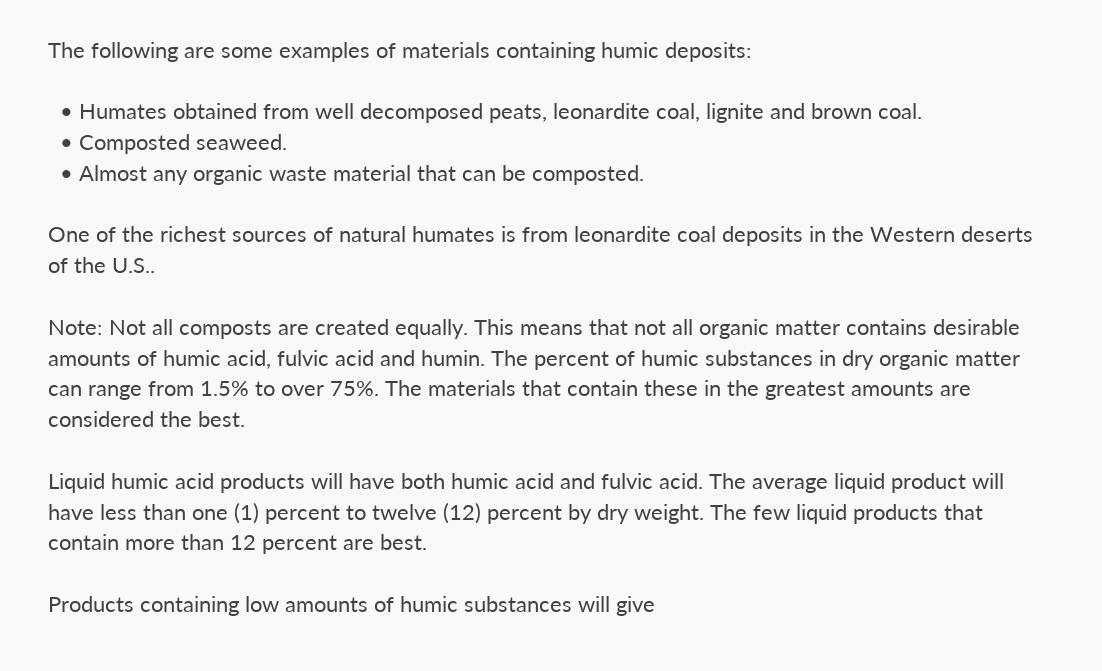The following are some examples of materials containing humic deposits:

  • Humates obtained from well decomposed peats, leonardite coal, lignite and brown coal.
  • Composted seaweed.
  • Almost any organic waste material that can be composted.

One of the richest sources of natural humates is from leonardite coal deposits in the Western deserts of the U.S..

Note: Not all composts are created equally. This means that not all organic matter contains desirable amounts of humic acid, fulvic acid and humin. The percent of humic substances in dry organic matter can range from 1.5% to over 75%. The materials that contain these in the greatest amounts are considered the best.

Liquid humic acid products will have both humic acid and fulvic acid. The average liquid product will have less than one (1) percent to twelve (12) percent by dry weight. The few liquid products that contain more than 12 percent are best.

Products containing low amounts of humic substances will give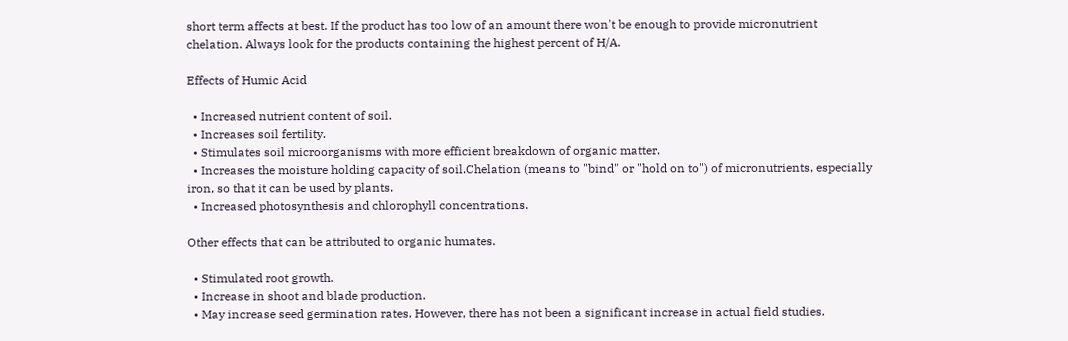short term affects at best. If the product has too low of an amount there won't be enough to provide micronutrient chelation. Always look for the products containing the highest percent of H/A.

Effects of Humic Acid

  • Increased nutrient content of soil.
  • Increases soil fertility.
  • Stimulates soil microorganisms with more efficient breakdown of organic matter.
  • Increases the moisture holding capacity of soil.Chelation (means to "bind" or "hold on to") of micronutrients, especially iron, so that it can be used by plants.
  • Increased photosynthesis and chlorophyll concentrations.

Other effects that can be attributed to organic humates.

  • Stimulated root growth.
  • Increase in shoot and blade production.
  • May increase seed germination rates. However, there has not been a significant increase in actual field studies.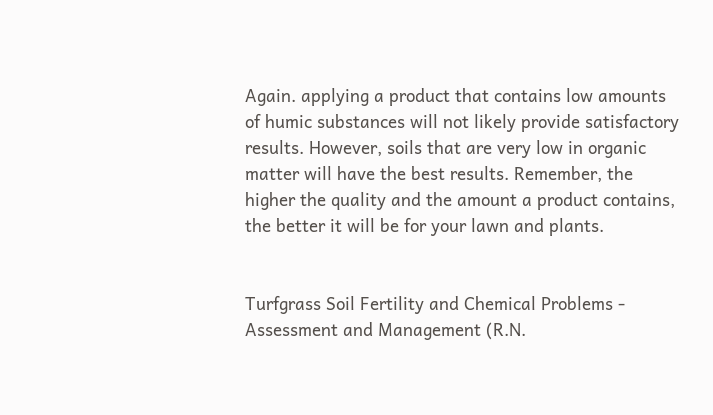Again. applying a product that contains low amounts of humic substances will not likely provide satisfactory results. However, soils that are very low in organic matter will have the best results. Remember, the higher the quality and the amount a product contains, the better it will be for your lawn and plants.


Turfgrass Soil Fertility and Chemical Problems - Assessment and Management (R.N.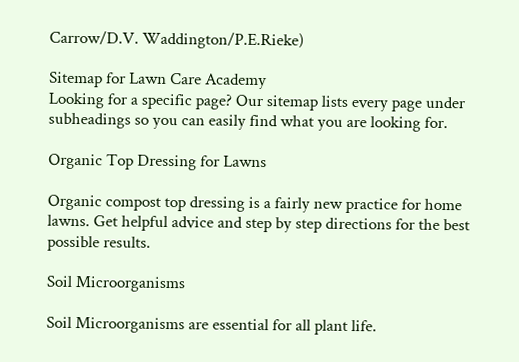Carrow/D.V. Waddington/P.E.Rieke)

Sitemap for Lawn Care Academy
Looking for a specific page? Our sitemap lists every page under subheadings so you can easily find what you are looking for.

Organic Top Dressing for Lawns

Organic compost top dressing is a fairly new practice for home lawns. Get helpful advice and step by step directions for the best possible results.

Soil Microorganisms

Soil Microorganisms are essential for all plant life.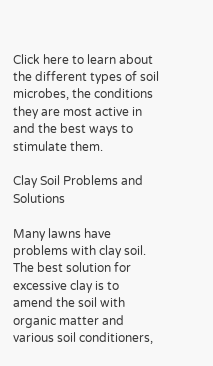Click here to learn about the different types of soil microbes, the conditions they are most active in and the best ways to stimulate them.

Clay Soil Problems and Solutions

Many lawns have problems with clay soil. The best solution for excessive clay is to amend the soil with organic matter and various soil conditioners,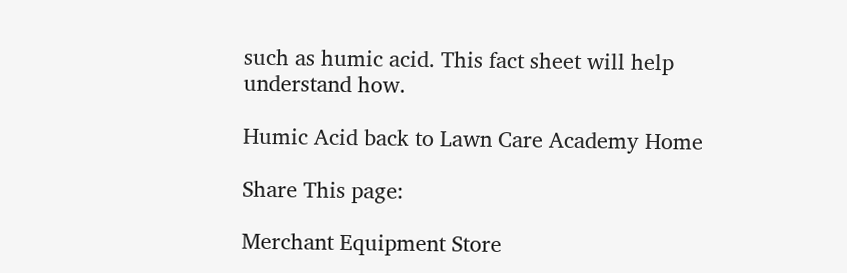such as humic acid. This fact sheet will help understand how.

Humic Acid back to Lawn Care Academy Home

Share This page:

Merchant Equipment Store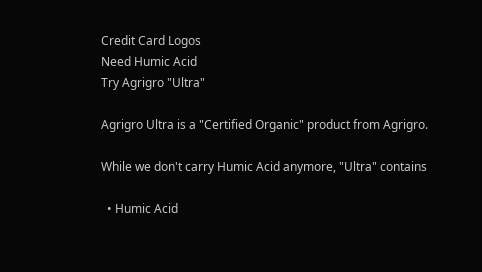Credit Card Logos
Need Humic Acid
Try Agrigro "Ultra"

Agrigro Ultra is a "Certified Organic" product from Agrigro.

While we don't carry Humic Acid anymore, "Ultra" contains

  • Humic Acid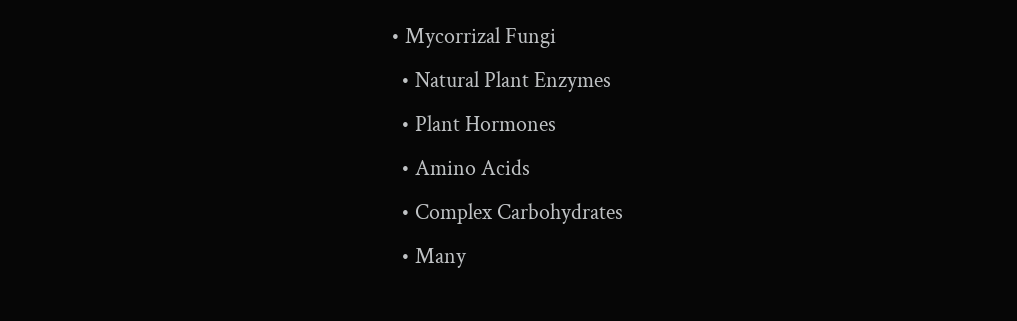• Mycorrizal Fungi
  • Natural Plant Enzymes
  • Plant Hormones
  • Amino Acids
  • Complex Carbohydrates
  • Many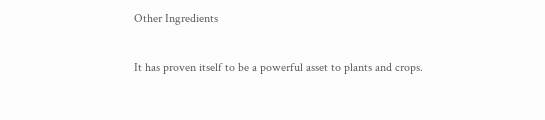Other Ingredients

It has proven itself to be a powerful asset to plants and crops.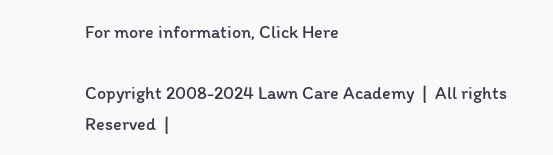For more information, Click Here

Copyright 2008-2024 Lawn Care Academy  |  All rights Reserved  |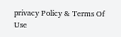privacy Policy & Terms Of Use